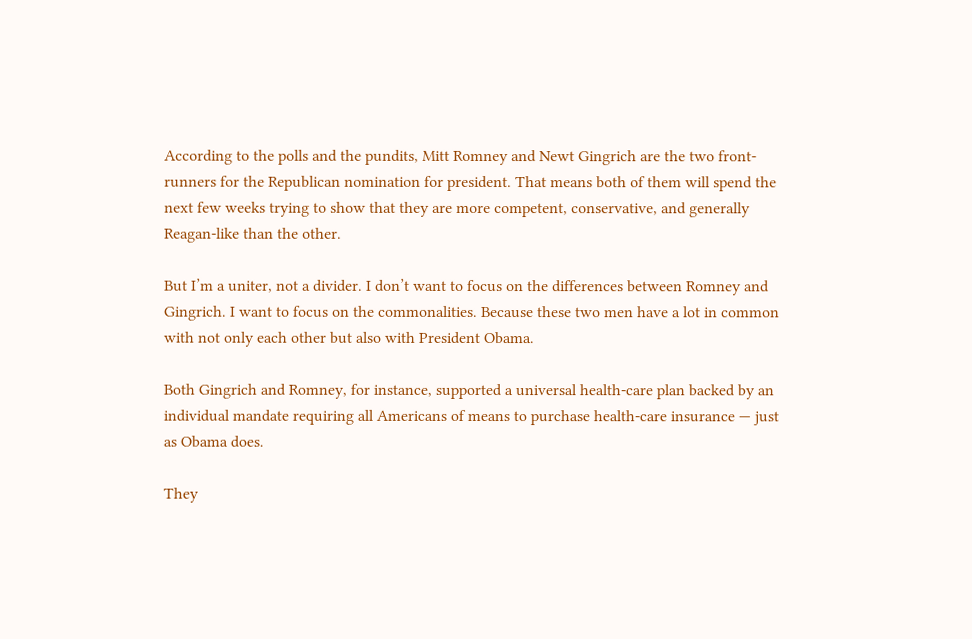According to the polls and the pundits, Mitt Romney and Newt Gingrich are the two front-runners for the Republican nomination for president. That means both of them will spend the next few weeks trying to show that they are more competent, conservative, and generally Reagan-like than the other.

But I’m a uniter, not a divider. I don’t want to focus on the differences between Romney and Gingrich. I want to focus on the commonalities. Because these two men have a lot in common with not only each other but also with President Obama.

Both Gingrich and Romney, for instance, supported a universal health-care plan backed by an individual mandate requiring all Americans of means to purchase health-care insurance — just as Obama does.

They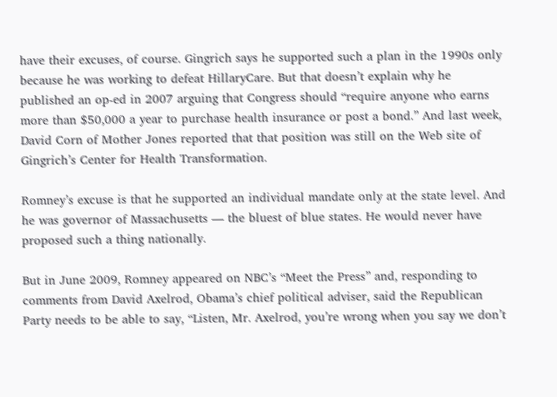have their excuses, of course. Gingrich says he supported such a plan in the 1990s only because he was working to defeat HillaryCare. But that doesn’t explain why he published an op-ed in 2007 arguing that Congress should “require anyone who earns more than $50,000 a year to purchase health insurance or post a bond.” And last week, David Corn of Mother Jones reported that that position was still on the Web site of Gingrich’s Center for Health Transformation.

Romney’s excuse is that he supported an individual mandate only at the state level. And he was governor of Massachusetts — the bluest of blue states. He would never have proposed such a thing nationally.

But in June 2009, Romney appeared on NBC’s “Meet the Press” and, responding to comments from David Axelrod, Obama’s chief political adviser, said the Republican Party needs to be able to say, “Listen, Mr. Axelrod, you’re wrong when you say we don’t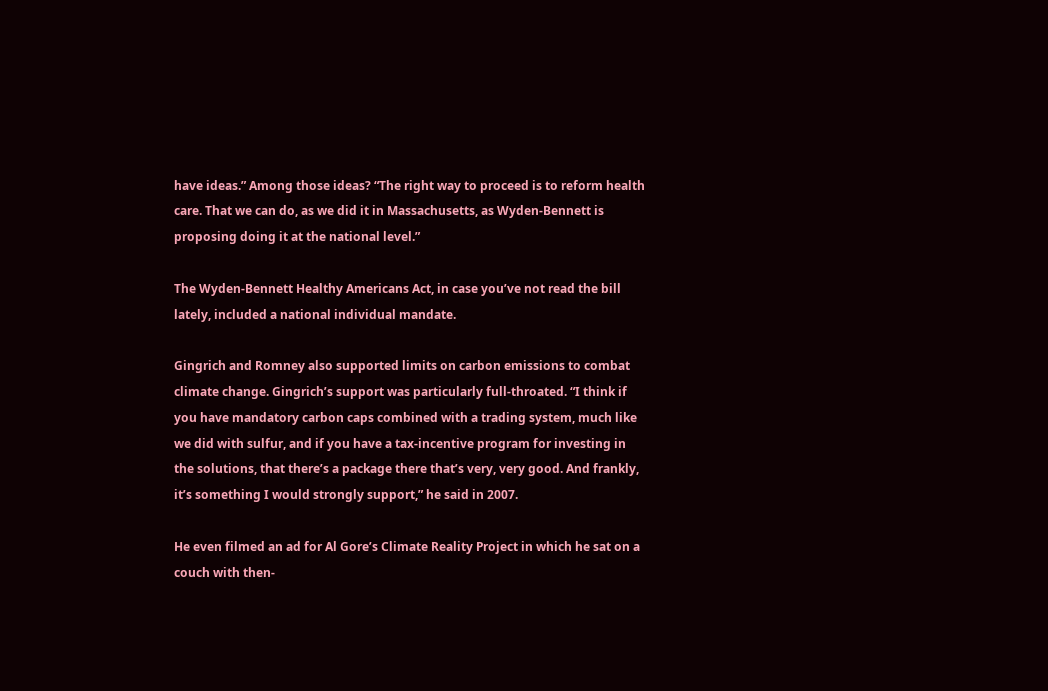have ideas.” Among those ideas? “The right way to proceed is to reform health care. That we can do, as we did it in Massachusetts, as Wyden-Bennett is proposing doing it at the national level.”

The Wyden-Bennett Healthy Americans Act, in case you’ve not read the bill lately, included a national individual mandate.

Gingrich and Romney also supported limits on carbon emissions to combat climate change. Gingrich’s support was particularly full-throated. “I think if you have mandatory carbon caps combined with a trading system, much like we did with sulfur, and if you have a tax-incentive program for investing in the solutions, that there’s a package there that’s very, very good. And frankly, it’s something I would strongly support,” he said in 2007.

He even filmed an ad for Al Gore’s Climate Reality Project in which he sat on a couch with then-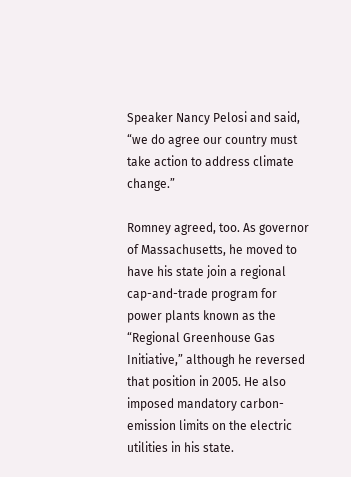Speaker Nancy Pelosi and said, “we do agree our country must take action to address climate change.”

Romney agreed, too. As governor of Massachusetts, he moved to have his state join a regional cap-and-trade program for power plants known as the “Regional Greenhouse Gas Initiative,” although he reversed that position in 2005. He also imposed mandatory carbon-emission limits on the electric utilities in his state.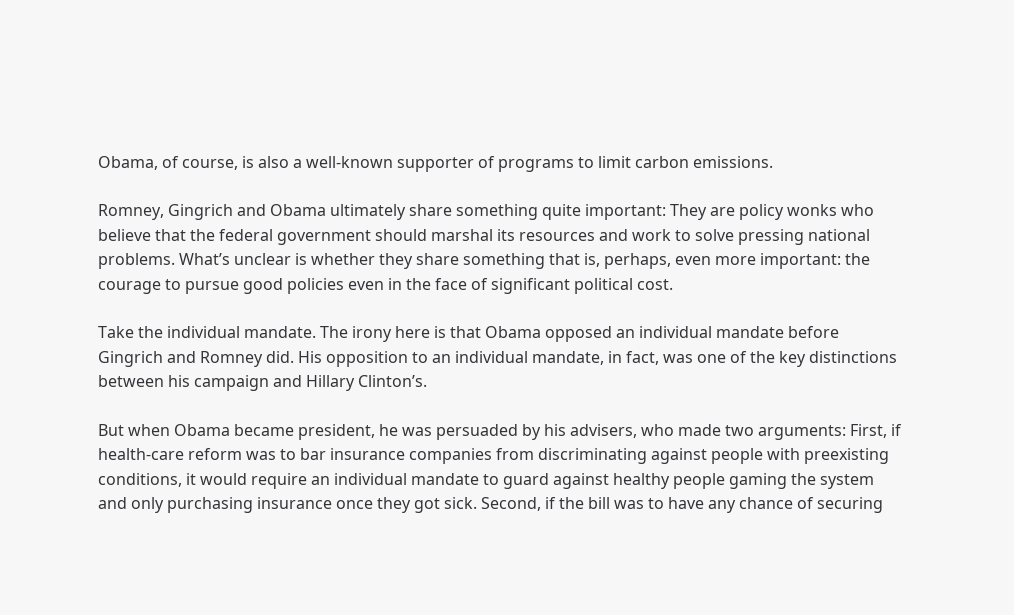Obama, of course, is also a well-known supporter of programs to limit carbon emissions.

Romney, Gingrich and Obama ultimately share something quite important: They are policy wonks who believe that the federal government should marshal its resources and work to solve pressing national problems. What’s unclear is whether they share something that is, perhaps, even more important: the courage to pursue good policies even in the face of significant political cost.

Take the individual mandate. The irony here is that Obama opposed an individual mandate before Gingrich and Romney did. His opposition to an individual mandate, in fact, was one of the key distinctions between his campaign and Hillary Clinton’s.

But when Obama became president, he was persuaded by his advisers, who made two arguments: First, if health-care reform was to bar insurance companies from discriminating against people with preexisting conditions, it would require an individual mandate to guard against healthy people gaming the system and only purchasing insurance once they got sick. Second, if the bill was to have any chance of securing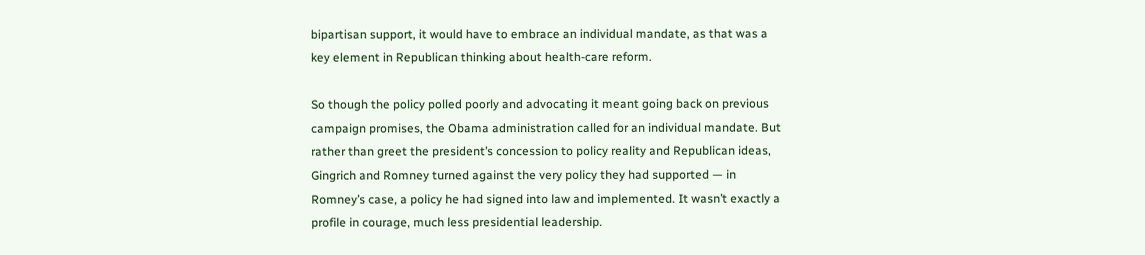bipartisan support, it would have to embrace an individual mandate, as that was a key element in Republican thinking about health-care reform.

So though the policy polled poorly and advocating it meant going back on previous campaign promises, the Obama administration called for an individual mandate. But rather than greet the president’s concession to policy reality and Republican ideas, Gingrich and Romney turned against the very policy they had supported — in Romney’s case, a policy he had signed into law and implemented. It wasn’t exactly a profile in courage, much less presidential leadership.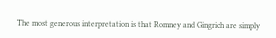The most generous interpretation is that Romney and Gingrich are simply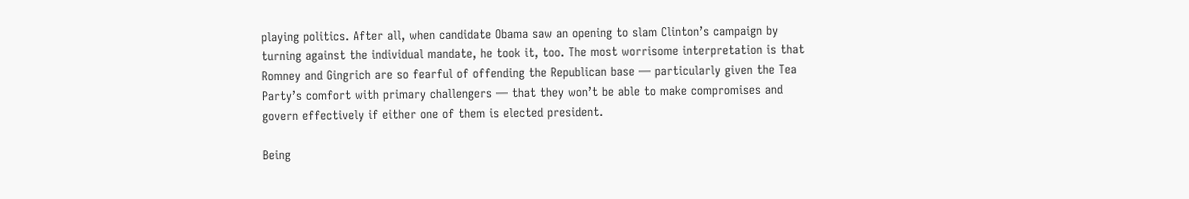playing politics. After all, when candidate Obama saw an opening to slam Clinton’s campaign by turning against the individual mandate, he took it, too. The most worrisome interpretation is that Romney and Gingrich are so fearful of offending the Republican base — particularly given the Tea Party’s comfort with primary challengers — that they won’t be able to make compromises and govern effectively if either one of them is elected president.

Being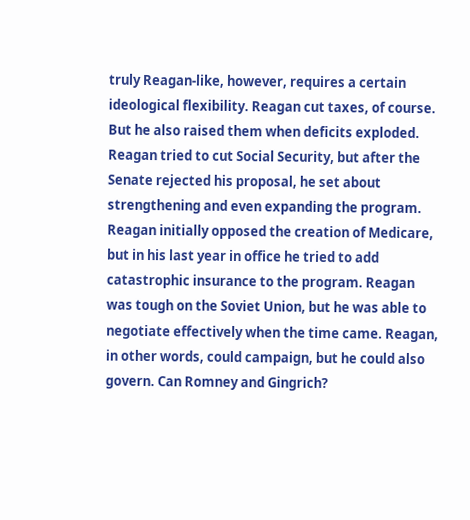truly Reagan-like, however, requires a certain ideological flexibility. Reagan cut taxes, of course. But he also raised them when deficits exploded. Reagan tried to cut Social Security, but after the Senate rejected his proposal, he set about strengthening and even expanding the program. Reagan initially opposed the creation of Medicare, but in his last year in office he tried to add catastrophic insurance to the program. Reagan was tough on the Soviet Union, but he was able to negotiate effectively when the time came. Reagan, in other words, could campaign, but he could also govern. Can Romney and Gingrich?